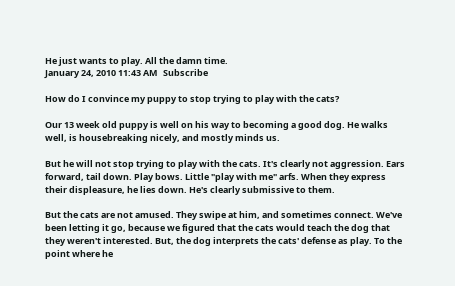He just wants to play. All the damn time.
January 24, 2010 11:43 AM   Subscribe

How do I convince my puppy to stop trying to play with the cats?

Our 13 week old puppy is well on his way to becoming a good dog. He walks well, is housebreaking nicely, and mostly minds us.

But he will not stop trying to play with the cats. It's clearly not aggression. Ears forward, tail down. Play bows. Little "play with me" arfs. When they express their displeasure, he lies down. He's clearly submissive to them.

But the cats are not amused. They swipe at him, and sometimes connect. We've been letting it go, because we figured that the cats would teach the dog that they weren't interested. But, the dog interprets the cats' defense as play. To the point where he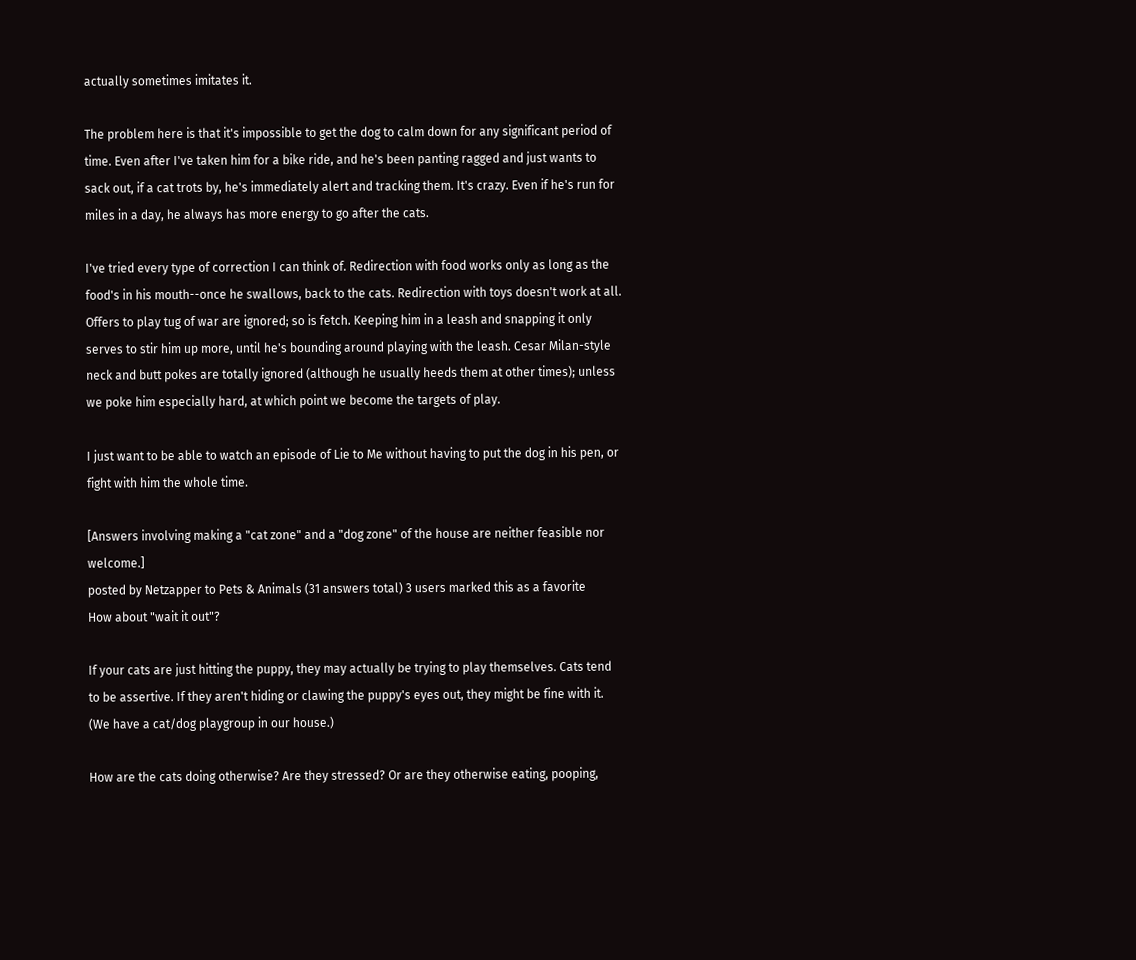actually sometimes imitates it.

The problem here is that it's impossible to get the dog to calm down for any significant period of time. Even after I've taken him for a bike ride, and he's been panting ragged and just wants to sack out, if a cat trots by, he's immediately alert and tracking them. It's crazy. Even if he's run for miles in a day, he always has more energy to go after the cats.

I've tried every type of correction I can think of. Redirection with food works only as long as the food's in his mouth--once he swallows, back to the cats. Redirection with toys doesn't work at all. Offers to play tug of war are ignored; so is fetch. Keeping him in a leash and snapping it only serves to stir him up more, until he's bounding around playing with the leash. Cesar Milan-style neck and butt pokes are totally ignored (although he usually heeds them at other times); unless we poke him especially hard, at which point we become the targets of play.

I just want to be able to watch an episode of Lie to Me without having to put the dog in his pen, or fight with him the whole time.

[Answers involving making a "cat zone" and a "dog zone" of the house are neither feasible nor welcome.]
posted by Netzapper to Pets & Animals (31 answers total) 3 users marked this as a favorite
How about "wait it out"?

If your cats are just hitting the puppy, they may actually be trying to play themselves. Cats tend to be assertive. If they aren't hiding or clawing the puppy's eyes out, they might be fine with it. (We have a cat/dog playgroup in our house.)

How are the cats doing otherwise? Are they stressed? Or are they otherwise eating, pooping,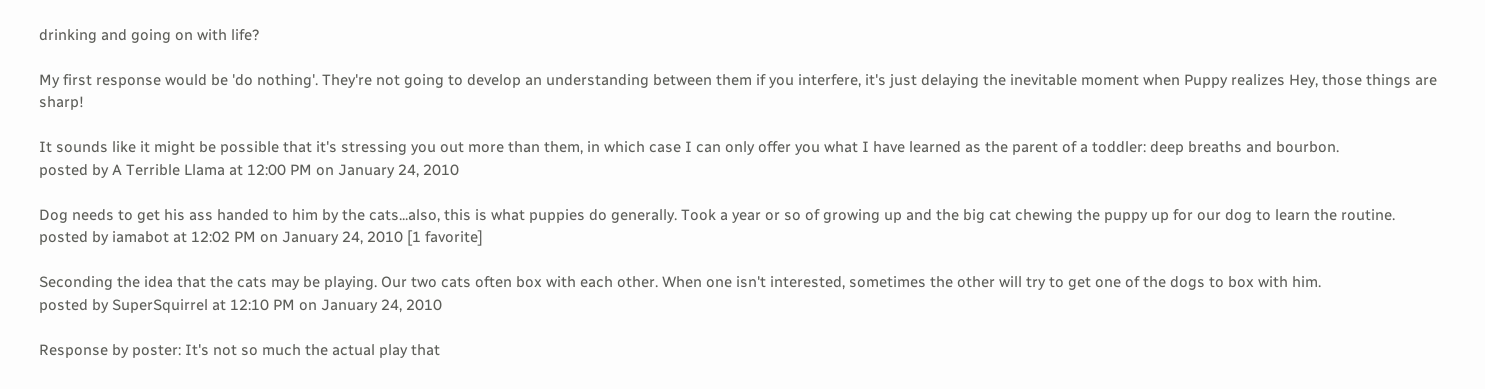drinking and going on with life?

My first response would be 'do nothing'. They're not going to develop an understanding between them if you interfere, it's just delaying the inevitable moment when Puppy realizes Hey, those things are sharp!

It sounds like it might be possible that it's stressing you out more than them, in which case I can only offer you what I have learned as the parent of a toddler: deep breaths and bourbon.
posted by A Terrible Llama at 12:00 PM on January 24, 2010

Dog needs to get his ass handed to him by the cats...also, this is what puppies do generally. Took a year or so of growing up and the big cat chewing the puppy up for our dog to learn the routine.
posted by iamabot at 12:02 PM on January 24, 2010 [1 favorite]

Seconding the idea that the cats may be playing. Our two cats often box with each other. When one isn't interested, sometimes the other will try to get one of the dogs to box with him.
posted by SuperSquirrel at 12:10 PM on January 24, 2010

Response by poster: It's not so much the actual play that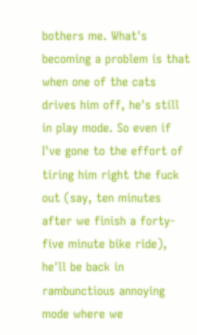bothers me. What's becoming a problem is that when one of the cats drives him off, he's still in play mode. So even if I've gone to the effort of tiring him right the fuck out (say, ten minutes after we finish a forty-five minute bike ride), he'll be back in rambunctious annoying mode where we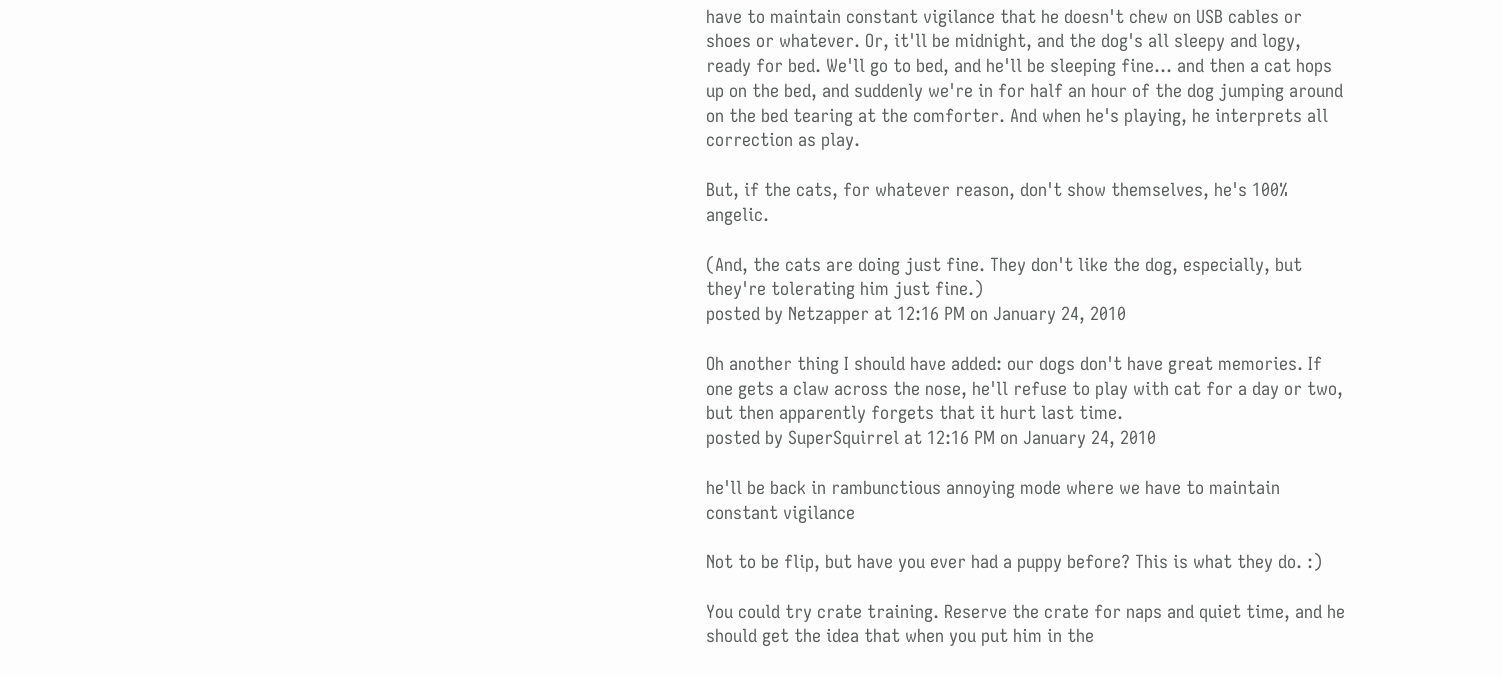have to maintain constant vigilance that he doesn't chew on USB cables or shoes or whatever. Or, it'll be midnight, and the dog's all sleepy and logy, ready for bed. We'll go to bed, and he'll be sleeping fine... and then a cat hops up on the bed, and suddenly we're in for half an hour of the dog jumping around on the bed tearing at the comforter. And when he's playing, he interprets all correction as play.

But, if the cats, for whatever reason, don't show themselves, he's 100% angelic.

(And, the cats are doing just fine. They don't like the dog, especially, but they're tolerating him just fine.)
posted by Netzapper at 12:16 PM on January 24, 2010

Oh another thing I should have added: our dogs don't have great memories. If one gets a claw across the nose, he'll refuse to play with cat for a day or two, but then apparently forgets that it hurt last time.
posted by SuperSquirrel at 12:16 PM on January 24, 2010

he'll be back in rambunctious annoying mode where we have to maintain constant vigilance

Not to be flip, but have you ever had a puppy before? This is what they do. :)

You could try crate training. Reserve the crate for naps and quiet time, and he should get the idea that when you put him in the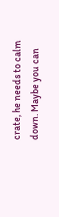crate, he needs to calm down. Maybe you can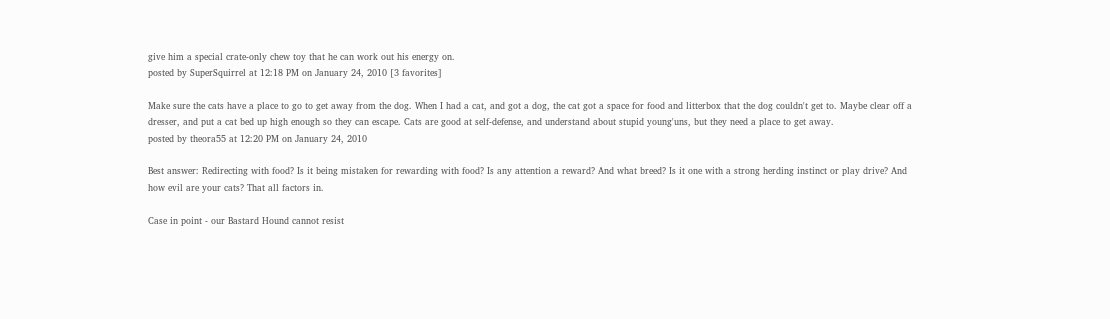give him a special crate-only chew toy that he can work out his energy on.
posted by SuperSquirrel at 12:18 PM on January 24, 2010 [3 favorites]

Make sure the cats have a place to go to get away from the dog. When I had a cat, and got a dog, the cat got a space for food and litterbox that the dog couldn't get to. Maybe clear off a dresser, and put a cat bed up high enough so they can escape. Cats are good at self-defense, and understand about stupid young'uns, but they need a place to get away.
posted by theora55 at 12:20 PM on January 24, 2010

Best answer: Redirecting with food? Is it being mistaken for rewarding with food? Is any attention a reward? And what breed? Is it one with a strong herding instinct or play drive? And how evil are your cats? That all factors in.

Case in point - our Bastard Hound cannot resist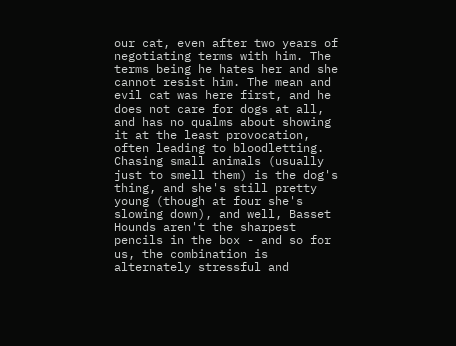our cat, even after two years of negotiating terms with him. The terms being he hates her and she cannot resist him. The mean and evil cat was here first, and he does not care for dogs at all, and has no qualms about showing it at the least provocation, often leading to bloodletting. Chasing small animals (usually just to smell them) is the dog's thing, and she's still pretty young (though at four she's slowing down), and well, Basset Hounds aren't the sharpest pencils in the box - and so for us, the combination is alternately stressful and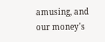amusing, and our money's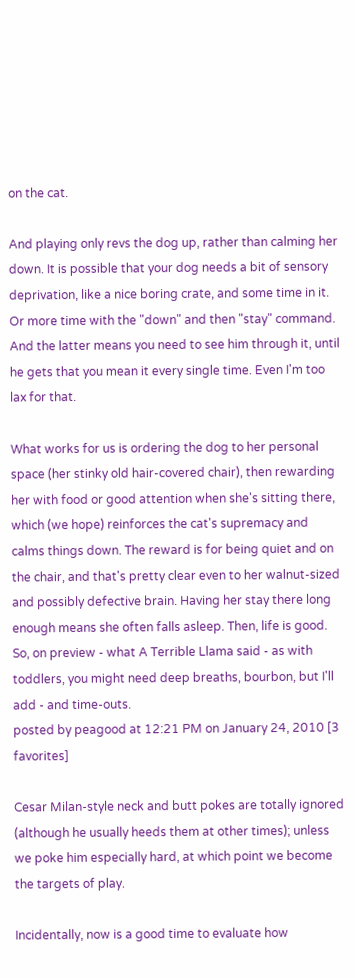on the cat.

And playing only revs the dog up, rather than calming her down. It is possible that your dog needs a bit of sensory deprivation, like a nice boring crate, and some time in it. Or more time with the "down" and then "stay" command. And the latter means you need to see him through it, until he gets that you mean it every single time. Even I'm too lax for that.

What works for us is ordering the dog to her personal space (her stinky old hair-covered chair), then rewarding her with food or good attention when she's sitting there, which (we hope) reinforces the cat's supremacy and calms things down. The reward is for being quiet and on the chair, and that's pretty clear even to her walnut-sized and possibly defective brain. Having her stay there long enough means she often falls asleep. Then, life is good. So, on preview - what A Terrible Llama said - as with toddlers, you might need deep breaths, bourbon, but I'll add - and time-outs.
posted by peagood at 12:21 PM on January 24, 2010 [3 favorites]

Cesar Milan-style neck and butt pokes are totally ignored (although he usually heeds them at other times); unless we poke him especially hard, at which point we become the targets of play.

Incidentally, now is a good time to evaluate how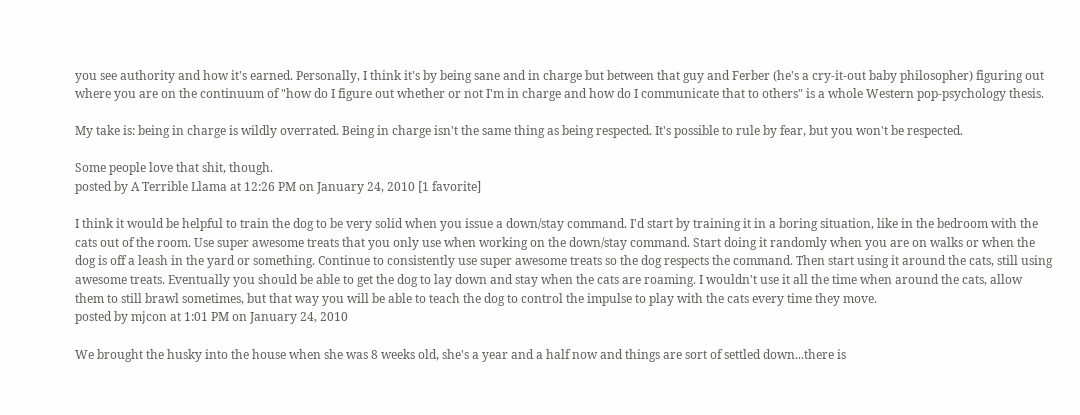you see authority and how it's earned. Personally, I think it's by being sane and in charge but between that guy and Ferber (he's a cry-it-out baby philosopher) figuring out where you are on the continuum of "how do I figure out whether or not I'm in charge and how do I communicate that to others" is a whole Western pop-psychology thesis.

My take is: being in charge is wildly overrated. Being in charge isn't the same thing as being respected. It's possible to rule by fear, but you won't be respected.

Some people love that shit, though.
posted by A Terrible Llama at 12:26 PM on January 24, 2010 [1 favorite]

I think it would be helpful to train the dog to be very solid when you issue a down/stay command. I'd start by training it in a boring situation, like in the bedroom with the cats out of the room. Use super awesome treats that you only use when working on the down/stay command. Start doing it randomly when you are on walks or when the dog is off a leash in the yard or something. Continue to consistently use super awesome treats so the dog respects the command. Then start using it around the cats, still using awesome treats. Eventually you should be able to get the dog to lay down and stay when the cats are roaming. I wouldn't use it all the time when around the cats, allow them to still brawl sometimes, but that way you will be able to teach the dog to control the impulse to play with the cats every time they move.
posted by mjcon at 1:01 PM on January 24, 2010

We brought the husky into the house when she was 8 weeks old, she's a year and a half now and things are sort of settled down...there is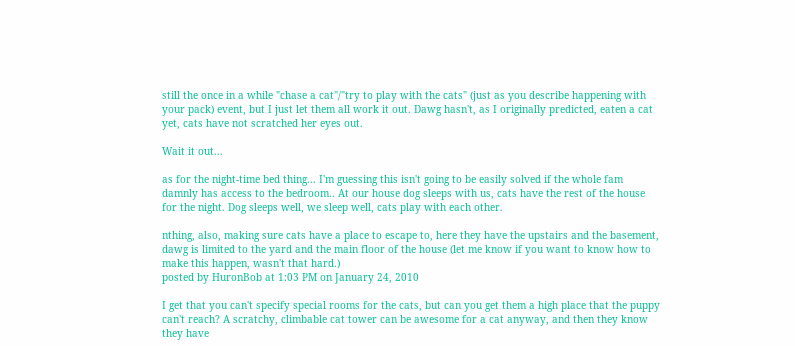still the once in a while "chase a cat"/"try to play with the cats" (just as you describe happening with your pack) event, but I just let them all work it out. Dawg hasn't, as I originally predicted, eaten a cat yet, cats have not scratched her eyes out.

Wait it out...

as for the night-time bed thing... I'm guessing this isn't going to be easily solved if the whole fam damnly has access to the bedroom.. At our house dog sleeps with us, cats have the rest of the house for the night. Dog sleeps well, we sleep well, cats play with each other.

nthing, also, making sure cats have a place to escape to, here they have the upstairs and the basement, dawg is limited to the yard and the main floor of the house (let me know if you want to know how to make this happen, wasn't that hard.)
posted by HuronBob at 1:03 PM on January 24, 2010

I get that you can't specify special rooms for the cats, but can you get them a high place that the puppy can't reach? A scratchy, climbable cat tower can be awesome for a cat anyway, and then they know they have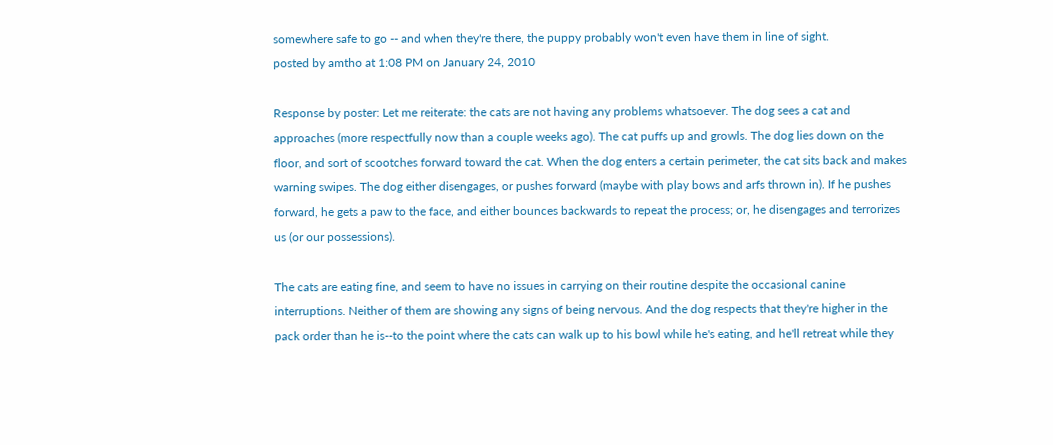somewhere safe to go -- and when they're there, the puppy probably won't even have them in line of sight.
posted by amtho at 1:08 PM on January 24, 2010

Response by poster: Let me reiterate: the cats are not having any problems whatsoever. The dog sees a cat and approaches (more respectfully now than a couple weeks ago). The cat puffs up and growls. The dog lies down on the floor, and sort of scootches forward toward the cat. When the dog enters a certain perimeter, the cat sits back and makes warning swipes. The dog either disengages, or pushes forward (maybe with play bows and arfs thrown in). If he pushes forward, he gets a paw to the face, and either bounces backwards to repeat the process; or, he disengages and terrorizes us (or our possessions).

The cats are eating fine, and seem to have no issues in carrying on their routine despite the occasional canine interruptions. Neither of them are showing any signs of being nervous. And the dog respects that they're higher in the pack order than he is--to the point where the cats can walk up to his bowl while he's eating, and he'll retreat while they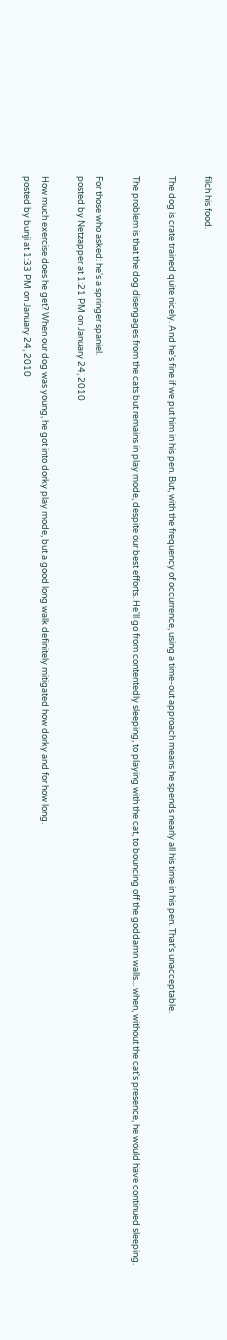filch his food.

The dog is crate trained quite nicely. And he's fine if we put him in his pen. But, with the frequency of occurrence, using a time-out approach means he spends nearly all his time in his pen. That's unacceptable.

The problem is that the dog disengages from the cats but remains in play mode, despite our best efforts. He'll go from contentedly sleeping, to playing with the cat, to bouncing off the goddamn walls... when, without the cat's presence, he would have continued sleeping.

For those who asked: he's a springer spaniel.
posted by Netzapper at 1:21 PM on January 24, 2010

How much exercise does he get? When our dog was young, he got into dorky play mode, but a good long walk definitely mitigated how dorky and for how long.
posted by bunji at 1:33 PM on January 24, 2010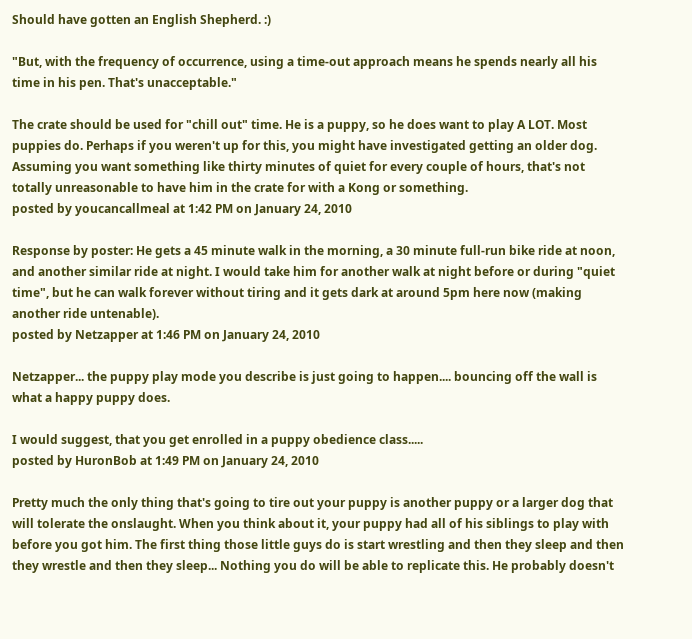Should have gotten an English Shepherd. :)

"But, with the frequency of occurrence, using a time-out approach means he spends nearly all his time in his pen. That's unacceptable."

The crate should be used for "chill out" time. He is a puppy, so he does want to play A LOT. Most puppies do. Perhaps if you weren't up for this, you might have investigated getting an older dog. Assuming you want something like thirty minutes of quiet for every couple of hours, that's not totally unreasonable to have him in the crate for with a Kong or something.
posted by youcancallmeal at 1:42 PM on January 24, 2010

Response by poster: He gets a 45 minute walk in the morning, a 30 minute full-run bike ride at noon, and another similar ride at night. I would take him for another walk at night before or during "quiet time", but he can walk forever without tiring and it gets dark at around 5pm here now (making another ride untenable).
posted by Netzapper at 1:46 PM on January 24, 2010

Netzapper... the puppy play mode you describe is just going to happen.... bouncing off the wall is what a happy puppy does.

I would suggest, that you get enrolled in a puppy obedience class.....
posted by HuronBob at 1:49 PM on January 24, 2010

Pretty much the only thing that's going to tire out your puppy is another puppy or a larger dog that will tolerate the onslaught. When you think about it, your puppy had all of his siblings to play with before you got him. The first thing those little guys do is start wrestling and then they sleep and then they wrestle and then they sleep... Nothing you do will be able to replicate this. He probably doesn't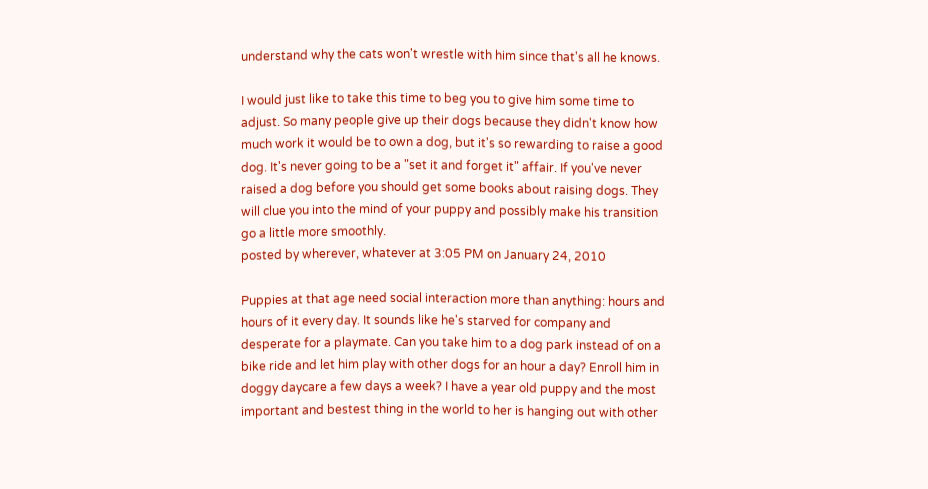understand why the cats won't wrestle with him since that's all he knows.

I would just like to take this time to beg you to give him some time to adjust. So many people give up their dogs because they didn't know how much work it would be to own a dog, but it's so rewarding to raise a good dog. It's never going to be a "set it and forget it" affair. If you've never raised a dog before you should get some books about raising dogs. They will clue you into the mind of your puppy and possibly make his transition go a little more smoothly.
posted by wherever, whatever at 3:05 PM on January 24, 2010

Puppies at that age need social interaction more than anything: hours and hours of it every day. It sounds like he's starved for company and desperate for a playmate. Can you take him to a dog park instead of on a bike ride and let him play with other dogs for an hour a day? Enroll him in doggy daycare a few days a week? I have a year old puppy and the most important and bestest thing in the world to her is hanging out with other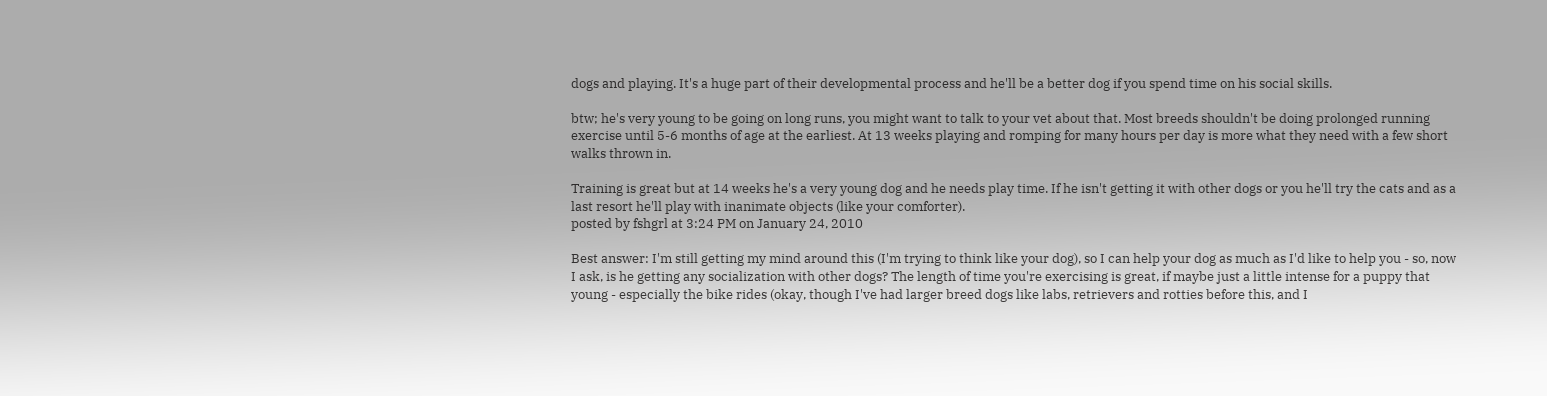dogs and playing. It's a huge part of their developmental process and he'll be a better dog if you spend time on his social skills.

btw; he's very young to be going on long runs, you might want to talk to your vet about that. Most breeds shouldn't be doing prolonged running exercise until 5-6 months of age at the earliest. At 13 weeks playing and romping for many hours per day is more what they need with a few short walks thrown in.

Training is great but at 14 weeks he's a very young dog and he needs play time. If he isn't getting it with other dogs or you he'll try the cats and as a last resort he'll play with inanimate objects (like your comforter).
posted by fshgrl at 3:24 PM on January 24, 2010

Best answer: I'm still getting my mind around this (I'm trying to think like your dog), so I can help your dog as much as I'd like to help you - so, now I ask, is he getting any socialization with other dogs? The length of time you're exercising is great, if maybe just a little intense for a puppy that young - especially the bike rides (okay, though I've had larger breed dogs like labs, retrievers and rotties before this, and I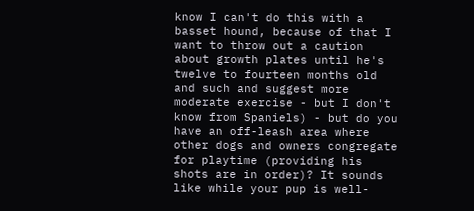know I can't do this with a basset hound, because of that I want to throw out a caution about growth plates until he's twelve to fourteen months old and such and suggest more moderate exercise - but I don't know from Spaniels) - but do you have an off-leash area where other dogs and owners congregate for playtime (providing his shots are in order)? It sounds like while your pup is well-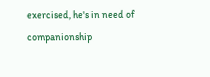exercised, he's in need of companionship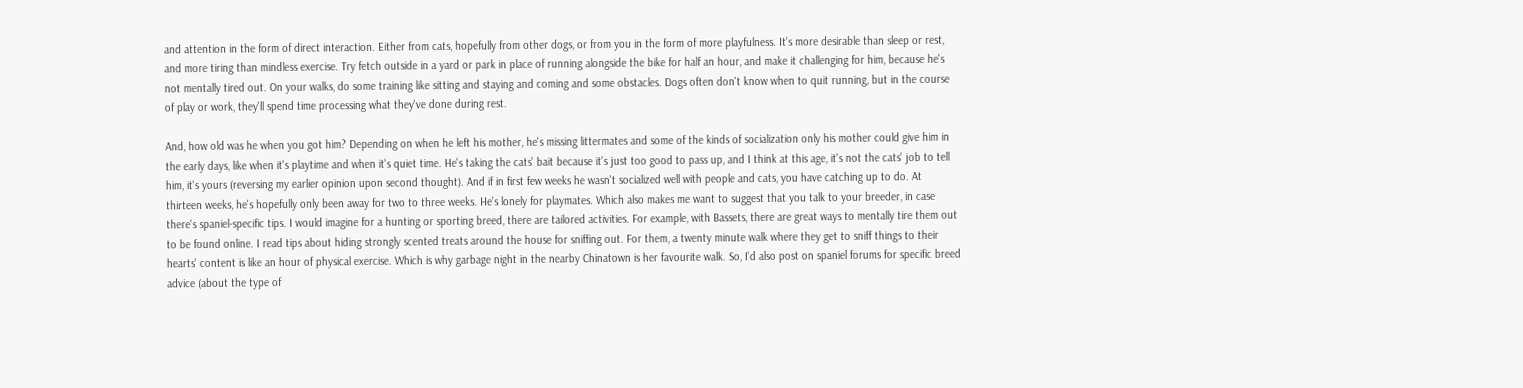and attention in the form of direct interaction. Either from cats, hopefully from other dogs, or from you in the form of more playfulness. It's more desirable than sleep or rest, and more tiring than mindless exercise. Try fetch outside in a yard or park in place of running alongside the bike for half an hour, and make it challenging for him, because he's not mentally tired out. On your walks, do some training like sitting and staying and coming and some obstacles. Dogs often don't know when to quit running, but in the course of play or work, they'll spend time processing what they've done during rest.

And, how old was he when you got him? Depending on when he left his mother, he's missing littermates and some of the kinds of socialization only his mother could give him in the early days, like when it's playtime and when it's quiet time. He's taking the cats' bait because it's just too good to pass up, and I think at this age, it's not the cats' job to tell him, it's yours (reversing my earlier opinion upon second thought). And if in first few weeks he wasn't socialized well with people and cats, you have catching up to do. At thirteen weeks, he's hopefully only been away for two to three weeks. He's lonely for playmates. Which also makes me want to suggest that you talk to your breeder, in case there's spaniel-specific tips. I would imagine for a hunting or sporting breed, there are tailored activities. For example, with Bassets, there are great ways to mentally tire them out to be found online. I read tips about hiding strongly scented treats around the house for sniffing out. For them, a twenty minute walk where they get to sniff things to their hearts' content is like an hour of physical exercise. Which is why garbage night in the nearby Chinatown is her favourite walk. So, I'd also post on spaniel forums for specific breed advice (about the type of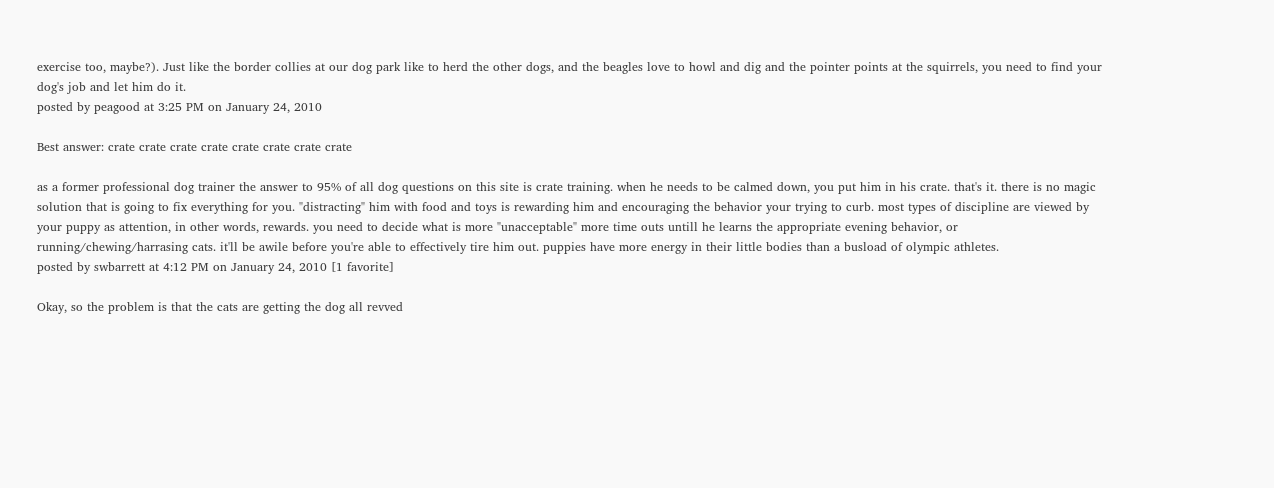exercise too, maybe?). Just like the border collies at our dog park like to herd the other dogs, and the beagles love to howl and dig and the pointer points at the squirrels, you need to find your dog's job and let him do it.
posted by peagood at 3:25 PM on January 24, 2010

Best answer: crate crate crate crate crate crate crate crate

as a former professional dog trainer the answer to 95% of all dog questions on this site is crate training. when he needs to be calmed down, you put him in his crate. that's it. there is no magic solution that is going to fix everything for you. "distracting" him with food and toys is rewarding him and encouraging the behavior your trying to curb. most types of discipline are viewed by your puppy as attention, in other words, rewards. you need to decide what is more "unacceptable" more time outs untill he learns the appropriate evening behavior, or running/chewing/harrasing cats. it'll be awile before you're able to effectively tire him out. puppies have more energy in their little bodies than a busload of olympic athletes.
posted by swbarrett at 4:12 PM on January 24, 2010 [1 favorite]

Okay, so the problem is that the cats are getting the dog all revved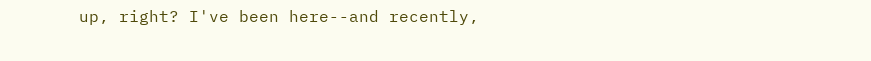up, right? I've been here--and recently,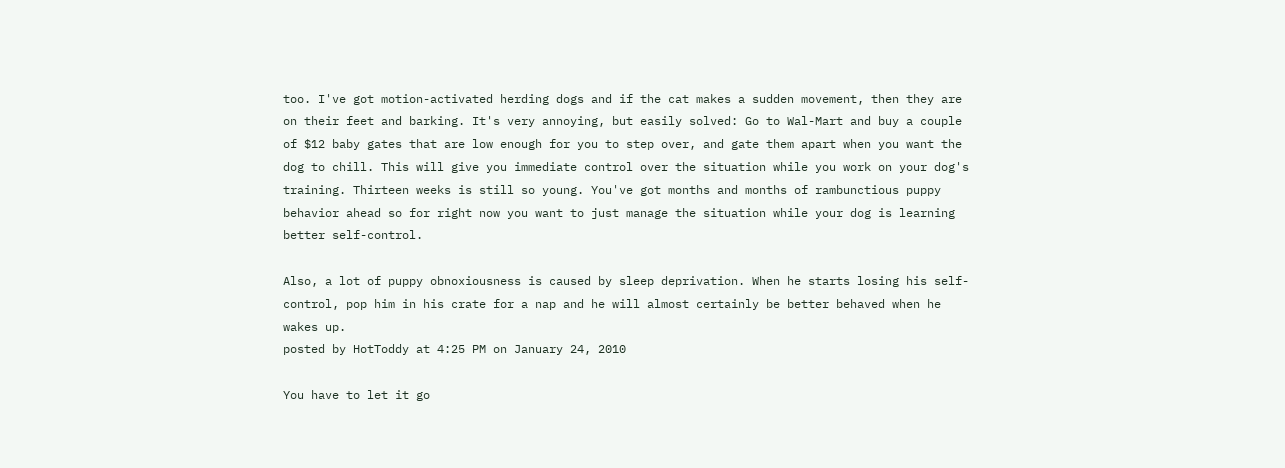too. I've got motion-activated herding dogs and if the cat makes a sudden movement, then they are on their feet and barking. It's very annoying, but easily solved: Go to Wal-Mart and buy a couple of $12 baby gates that are low enough for you to step over, and gate them apart when you want the dog to chill. This will give you immediate control over the situation while you work on your dog's training. Thirteen weeks is still so young. You've got months and months of rambunctious puppy behavior ahead so for right now you want to just manage the situation while your dog is learning better self-control.

Also, a lot of puppy obnoxiousness is caused by sleep deprivation. When he starts losing his self-control, pop him in his crate for a nap and he will almost certainly be better behaved when he wakes up.
posted by HotToddy at 4:25 PM on January 24, 2010

You have to let it go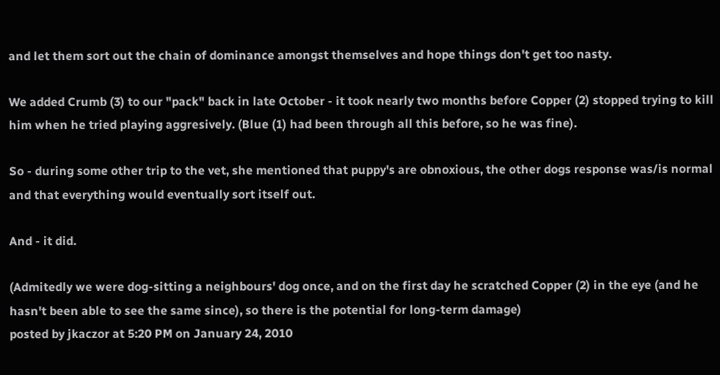and let them sort out the chain of dominance amongst themselves and hope things don't get too nasty.

We added Crumb (3) to our "pack" back in late October - it took nearly two months before Copper (2) stopped trying to kill him when he tried playing aggresively. (Blue (1) had been through all this before, so he was fine).

So - during some other trip to the vet, she mentioned that puppy's are obnoxious, the other dogs response was/is normal and that everything would eventually sort itself out.

And - it did.

(Admitedly we were dog-sitting a neighbours' dog once, and on the first day he scratched Copper (2) in the eye (and he hasn't been able to see the same since), so there is the potential for long-term damage)
posted by jkaczor at 5:20 PM on January 24, 2010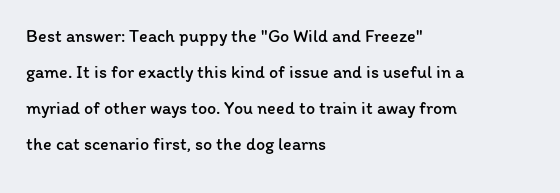Best answer: Teach puppy the "Go Wild and Freeze" game. It is for exactly this kind of issue and is useful in a myriad of other ways too. You need to train it away from the cat scenario first, so the dog learns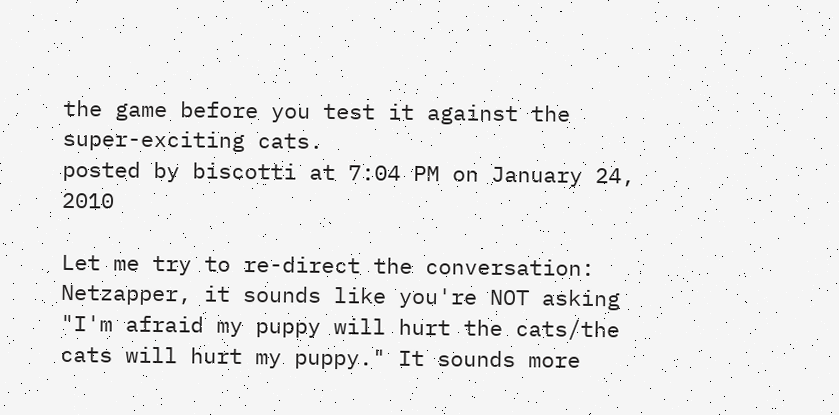the game before you test it against the super-exciting cats.
posted by biscotti at 7:04 PM on January 24, 2010

Let me try to re-direct the conversation: Netzapper, it sounds like you're NOT asking "I'm afraid my puppy will hurt the cats/the cats will hurt my puppy." It sounds more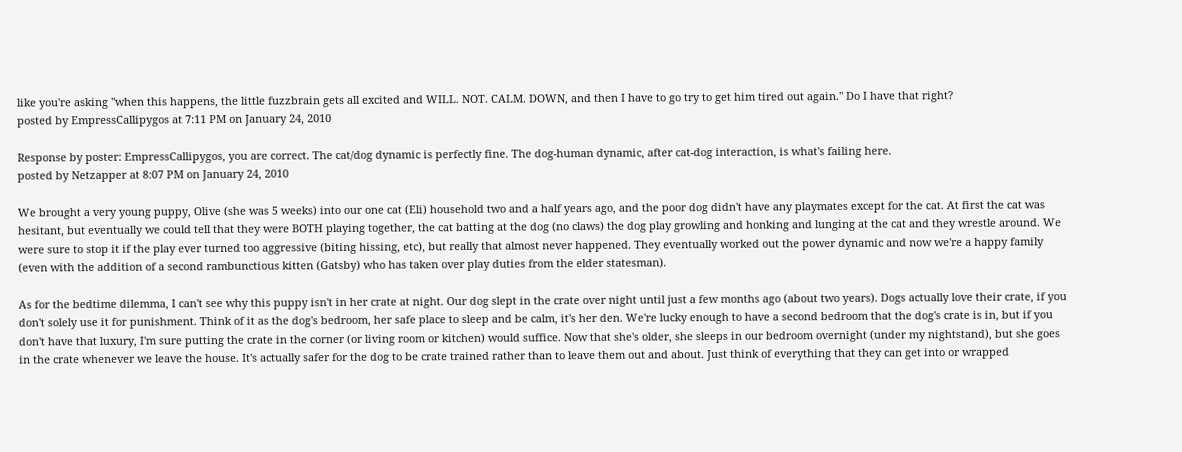like you're asking "when this happens, the little fuzzbrain gets all excited and WILL. NOT. CALM. DOWN, and then I have to go try to get him tired out again." Do I have that right?
posted by EmpressCallipygos at 7:11 PM on January 24, 2010

Response by poster: EmpressCallipygos, you are correct. The cat/dog dynamic is perfectly fine. The dog-human dynamic, after cat-dog interaction, is what's failing here.
posted by Netzapper at 8:07 PM on January 24, 2010

We brought a very young puppy, Olive (she was 5 weeks) into our one cat (Eli) household two and a half years ago, and the poor dog didn't have any playmates except for the cat. At first the cat was hesitant, but eventually we could tell that they were BOTH playing together, the cat batting at the dog (no claws) the dog play growling and honking and lunging at the cat and they wrestle around. We were sure to stop it if the play ever turned too aggressive (biting hissing, etc), but really that almost never happened. They eventually worked out the power dynamic and now we're a happy family (even with the addition of a second rambunctious kitten (Gatsby) who has taken over play duties from the elder statesman).

As for the bedtime dilemma, I can't see why this puppy isn't in her crate at night. Our dog slept in the crate over night until just a few months ago (about two years). Dogs actually love their crate, if you don't solely use it for punishment. Think of it as the dog's bedroom, her safe place to sleep and be calm, it's her den. We're lucky enough to have a second bedroom that the dog's crate is in, but if you don't have that luxury, I'm sure putting the crate in the corner (or living room or kitchen) would suffice. Now that she's older, she sleeps in our bedroom overnight (under my nightstand), but she goes in the crate whenever we leave the house. It's actually safer for the dog to be crate trained rather than to leave them out and about. Just think of everything that they can get into or wrapped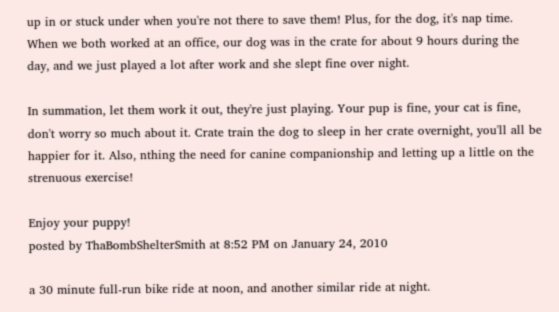up in or stuck under when you're not there to save them! Plus, for the dog, it's nap time. When we both worked at an office, our dog was in the crate for about 9 hours during the day, and we just played a lot after work and she slept fine over night.

In summation, let them work it out, they're just playing. Your pup is fine, your cat is fine, don't worry so much about it. Crate train the dog to sleep in her crate overnight, you'll all be happier for it. Also, nthing the need for canine companionship and letting up a little on the strenuous exercise!

Enjoy your puppy!
posted by ThaBombShelterSmith at 8:52 PM on January 24, 2010

a 30 minute full-run bike ride at noon, and another similar ride at night.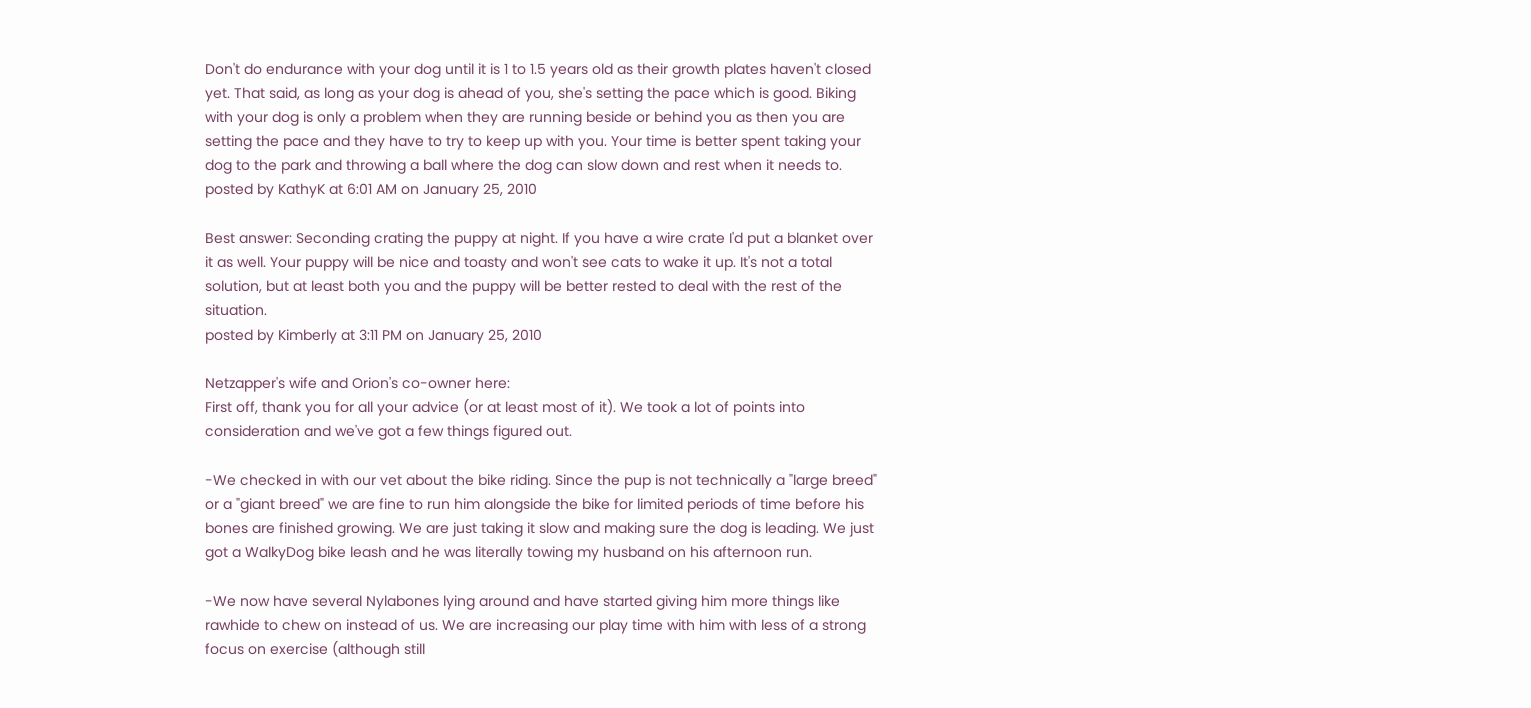Don't do endurance with your dog until it is 1 to 1.5 years old as their growth plates haven't closed yet. That said, as long as your dog is ahead of you, she's setting the pace which is good. Biking with your dog is only a problem when they are running beside or behind you as then you are setting the pace and they have to try to keep up with you. Your time is better spent taking your dog to the park and throwing a ball where the dog can slow down and rest when it needs to.
posted by KathyK at 6:01 AM on January 25, 2010

Best answer: Seconding crating the puppy at night. If you have a wire crate I'd put a blanket over it as well. Your puppy will be nice and toasty and won't see cats to wake it up. It's not a total solution, but at least both you and the puppy will be better rested to deal with the rest of the situation.
posted by Kimberly at 3:11 PM on January 25, 2010

Netzapper's wife and Orion's co-owner here:
First off, thank you for all your advice (or at least most of it). We took a lot of points into consideration and we've got a few things figured out.

-We checked in with our vet about the bike riding. Since the pup is not technically a "large breed" or a "giant breed" we are fine to run him alongside the bike for limited periods of time before his bones are finished growing. We are just taking it slow and making sure the dog is leading. We just got a WalkyDog bike leash and he was literally towing my husband on his afternoon run.

-We now have several Nylabones lying around and have started giving him more things like rawhide to chew on instead of us. We are increasing our play time with him with less of a strong focus on exercise (although still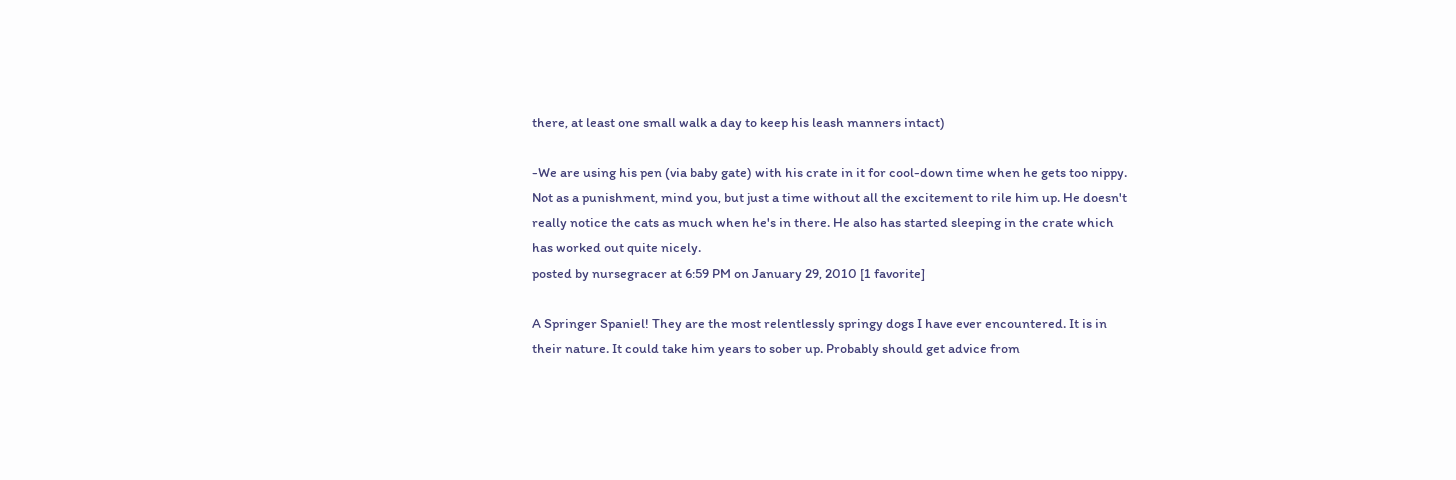there, at least one small walk a day to keep his leash manners intact)

-We are using his pen (via baby gate) with his crate in it for cool-down time when he gets too nippy. Not as a punishment, mind you, but just a time without all the excitement to rile him up. He doesn't really notice the cats as much when he's in there. He also has started sleeping in the crate which has worked out quite nicely.
posted by nursegracer at 6:59 PM on January 29, 2010 [1 favorite]

A Springer Spaniel! They are the most relentlessly springy dogs I have ever encountered. It is in their nature. It could take him years to sober up. Probably should get advice from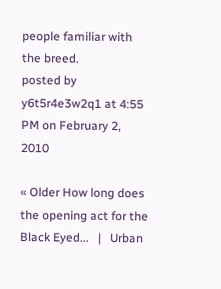people familiar with the breed.
posted by y6t5r4e3w2q1 at 4:55 PM on February 2, 2010

« Older How long does the opening act for the Black Eyed...   |   Urban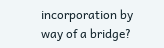incorporation by way of a bridge?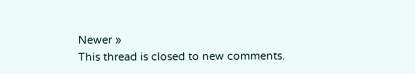Newer »
This thread is closed to new comments.